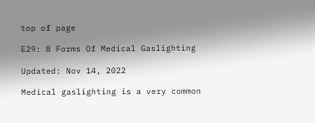top of page

E29: 8 Forms Of Medical Gaslighting

Updated: Nov 14, 2022

Medical gaslighting is a very common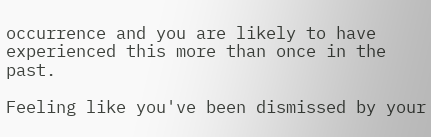occurrence and you are likely to have experienced this more than once in the past.

Feeling like you've been dismissed by your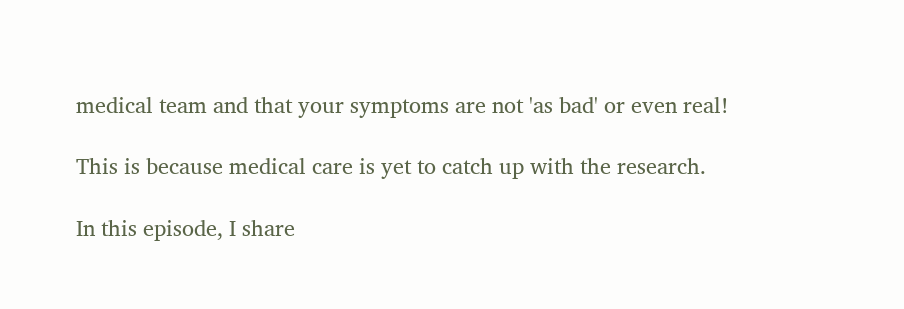medical team and that your symptoms are not 'as bad' or even real!

This is because medical care is yet to catch up with the research.

In this episode, I share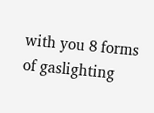with you 8 forms of gaslighting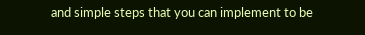and simple steps that you can implement to be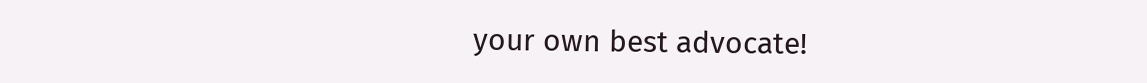your own best advocate!